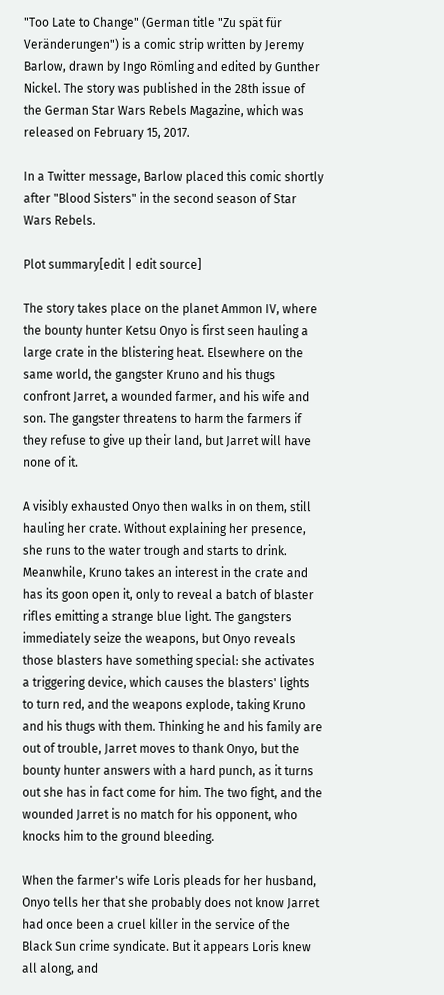"Too Late to Change" (German title "Zu spät für Veränderungen") is a comic strip written by Jeremy Barlow, drawn by Ingo Römling and edited by Gunther Nickel. The story was published in the 28th issue of the German Star Wars Rebels Magazine, which was released on February 15, 2017.

In a Twitter message, Barlow placed this comic shortly after "Blood Sisters" in the second season of Star Wars Rebels.

Plot summary[edit | edit source]

The story takes place on the planet Ammon IV, where the bounty hunter Ketsu Onyo is first seen hauling a large crate in the blistering heat. Elsewhere on the same world, the gangster Kruno and his thugs confront Jarret, a wounded farmer, and his wife and son. The gangster threatens to harm the farmers if they refuse to give up their land, but Jarret will have none of it.

A visibly exhausted Onyo then walks in on them, still hauling her crate. Without explaining her presence, she runs to the water trough and starts to drink. Meanwhile, Kruno takes an interest in the crate and has its goon open it, only to reveal a batch of blaster rifles emitting a strange blue light. The gangsters immediately seize the weapons, but Onyo reveals those blasters have something special: she activates a triggering device, which causes the blasters' lights to turn red, and the weapons explode, taking Kruno and his thugs with them. Thinking he and his family are out of trouble, Jarret moves to thank Onyo, but the bounty hunter answers with a hard punch, as it turns out she has in fact come for him. The two fight, and the wounded Jarret is no match for his opponent, who knocks him to the ground bleeding.

When the farmer's wife Loris pleads for her husband, Onyo tells her that she probably does not know Jarret had once been a cruel killer in the service of the Black Sun crime syndicate. But it appears Loris knew all along, and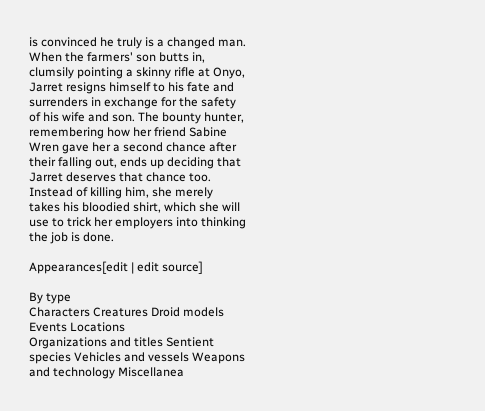is convinced he truly is a changed man. When the farmers' son butts in, clumsily pointing a skinny rifle at Onyo, Jarret resigns himself to his fate and surrenders in exchange for the safety of his wife and son. The bounty hunter, remembering how her friend Sabine Wren gave her a second chance after their falling out, ends up deciding that Jarret deserves that chance too. Instead of killing him, she merely takes his bloodied shirt, which she will use to trick her employers into thinking the job is done.

Appearances[edit | edit source]

By type
Characters Creatures Droid models Events Locations
Organizations and titles Sentient species Vehicles and vessels Weapons and technology Miscellanea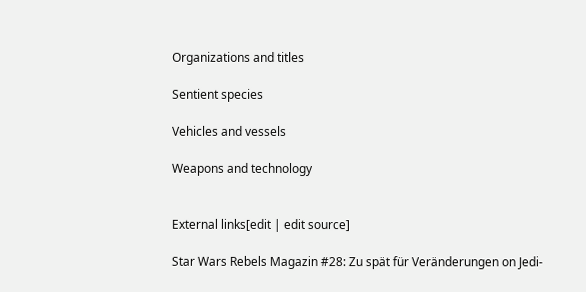Organizations and titles

Sentient species

Vehicles and vessels

Weapons and technology


External links[edit | edit source]

Star Wars Rebels Magazin #28: Zu spät für Veränderungen on Jedi-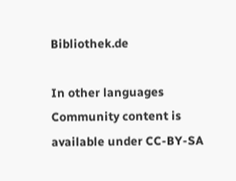Bibliothek.de

In other languages
Community content is available under CC-BY-SA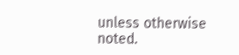unless otherwise noted.